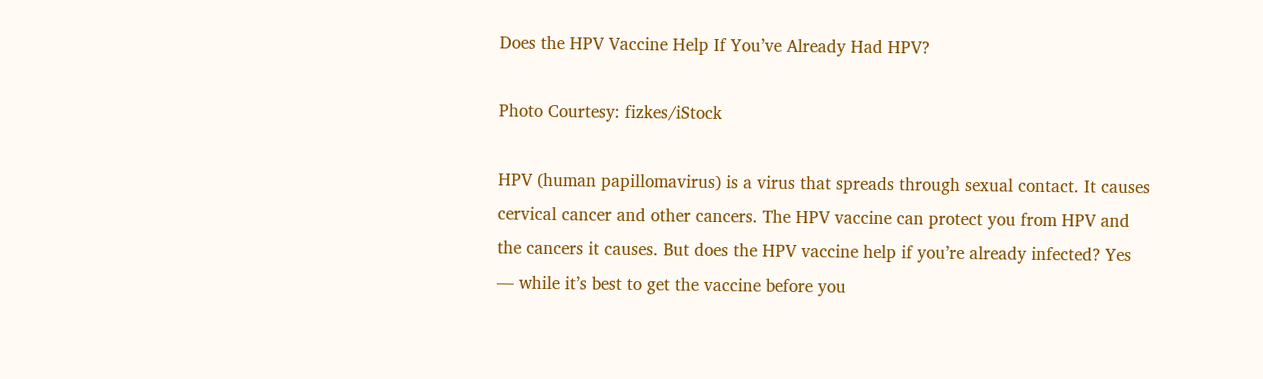Does the HPV Vaccine Help If You’ve Already Had HPV?

Photo Courtesy: fizkes/iStock

HPV (human papillomavirus) is a virus that spreads through sexual contact. It causes cervical cancer and other cancers. The HPV vaccine can protect you from HPV and the cancers it causes. But does the HPV vaccine help if you’re already infected? Yes — while it’s best to get the vaccine before you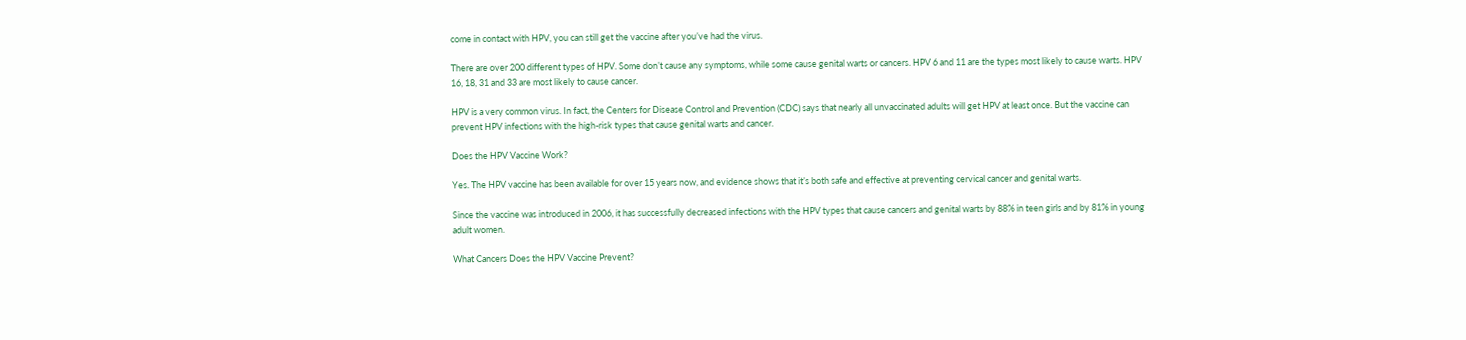come in contact with HPV, you can still get the vaccine after you’ve had the virus.

There are over 200 different types of HPV. Some don’t cause any symptoms, while some cause genital warts or cancers. HPV 6 and 11 are the types most likely to cause warts. HPV 16, 18, 31 and 33 are most likely to cause cancer.

HPV is a very common virus. In fact, the Centers for Disease Control and Prevention (CDC) says that nearly all unvaccinated adults will get HPV at least once. But the vaccine can prevent HPV infections with the high-risk types that cause genital warts and cancer.

Does the HPV Vaccine Work?

Yes. The HPV vaccine has been available for over 15 years now, and evidence shows that it’s both safe and effective at preventing cervical cancer and genital warts.

Since the vaccine was introduced in 2006, it has successfully decreased infections with the HPV types that cause cancers and genital warts by 88% in teen girls and by 81% in young adult women.

What Cancers Does the HPV Vaccine Prevent?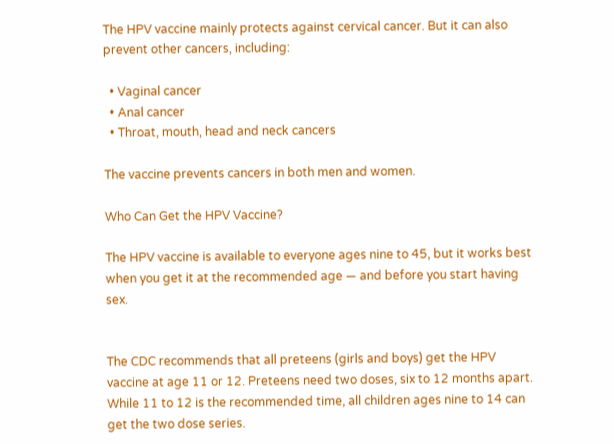The HPV vaccine mainly protects against cervical cancer. But it can also prevent other cancers, including:

  • Vaginal cancer
  • Anal cancer
  • Throat, mouth, head and neck cancers

The vaccine prevents cancers in both men and women.

Who Can Get the HPV Vaccine?

The HPV vaccine is available to everyone ages nine to 45, but it works best when you get it at the recommended age — and before you start having sex.


The CDC recommends that all preteens (girls and boys) get the HPV vaccine at age 11 or 12. Preteens need two doses, six to 12 months apart. While 11 to 12 is the recommended time, all children ages nine to 14 can get the two dose series.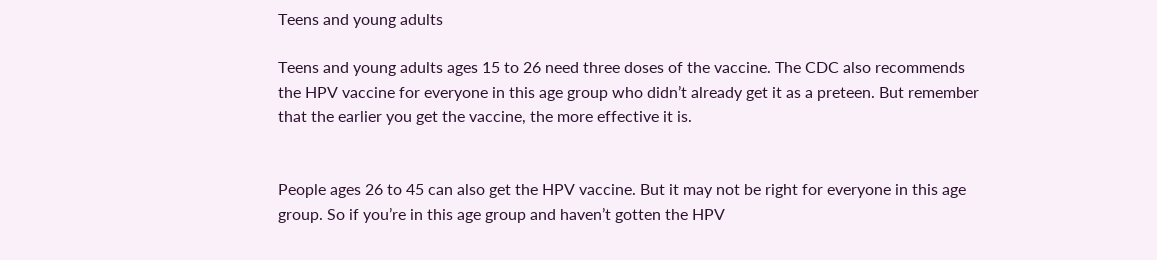Teens and young adults

Teens and young adults ages 15 to 26 need three doses of the vaccine. The CDC also recommends the HPV vaccine for everyone in this age group who didn’t already get it as a preteen. But remember that the earlier you get the vaccine, the more effective it is.


People ages 26 to 45 can also get the HPV vaccine. But it may not be right for everyone in this age group. So if you’re in this age group and haven’t gotten the HPV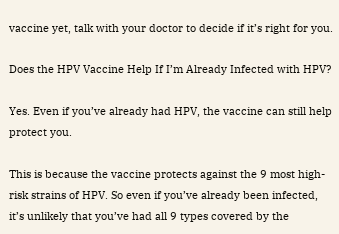vaccine yet, talk with your doctor to decide if it’s right for you.

Does the HPV Vaccine Help If I’m Already Infected with HPV?

Yes. Even if you’ve already had HPV, the vaccine can still help protect you.

This is because the vaccine protects against the 9 most high-risk strains of HPV. So even if you’ve already been infected, it’s unlikely that you’ve had all 9 types covered by the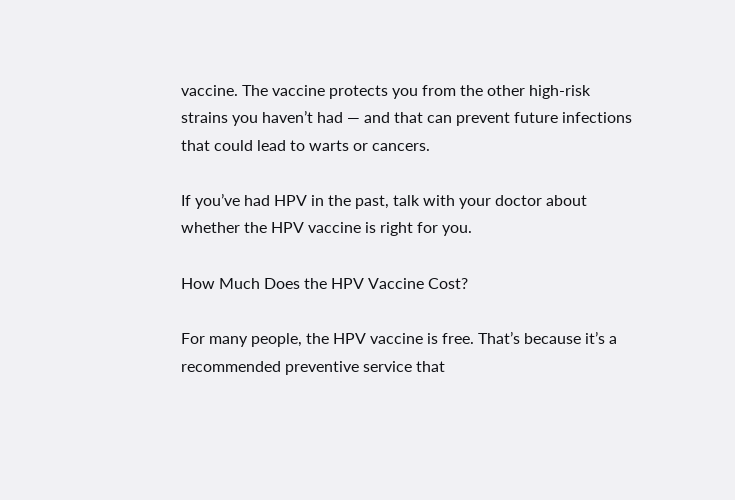vaccine. The vaccine protects you from the other high-risk strains you haven’t had — and that can prevent future infections that could lead to warts or cancers.

If you’ve had HPV in the past, talk with your doctor about whether the HPV vaccine is right for you.

How Much Does the HPV Vaccine Cost?

For many people, the HPV vaccine is free. That’s because it’s a recommended preventive service that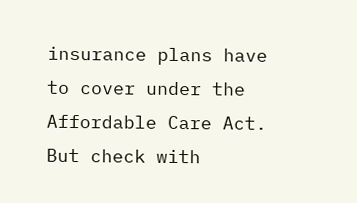insurance plans have to cover under the Affordable Care Act. But check with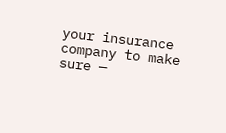your insurance company to make sure —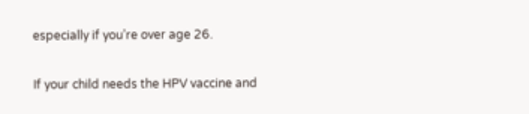especially if you’re over age 26.

If your child needs the HPV vaccine and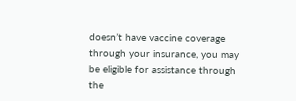doesn’t have vaccine coverage through your insurance, you may be eligible for assistance through the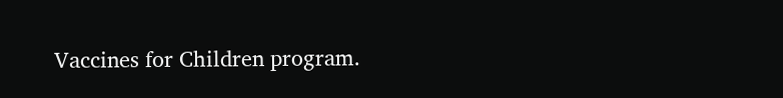Vaccines for Children program.